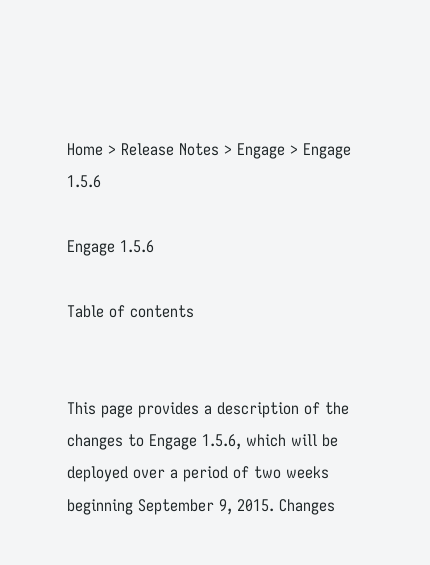Home > Release Notes > Engage > Engage 1.5.6

Engage 1.5.6

Table of contents


This page provides a description of the changes to Engage 1.5.6, which will be deployed over a period of two weeks beginning September 9, 2015. Changes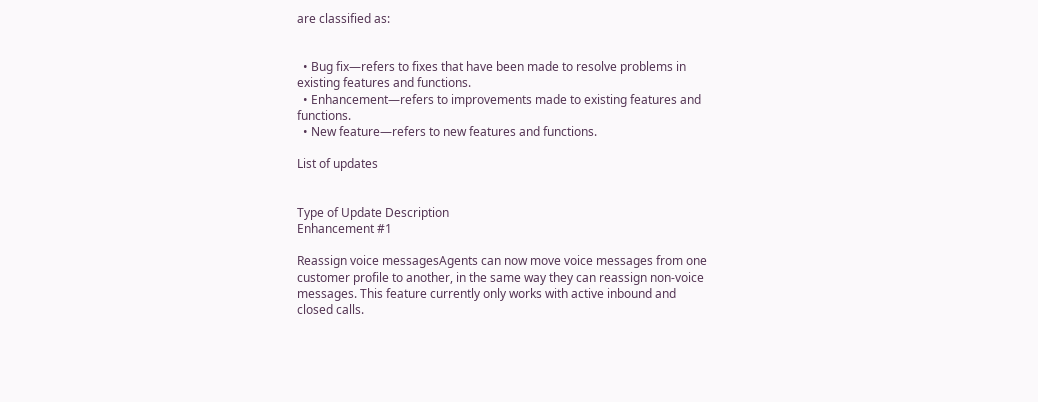are classified as:


  • Bug fix—refers to fixes that have been made to resolve problems in existing features and functions.
  • Enhancement—refers to improvements made to existing features and functions.
  • New feature—refers to new features and functions.

List of updates


Type of Update Description
Enhancement #1

Reassign voice messagesAgents can now move voice messages from one customer profile to another, in the same way they can reassign non-voice messages. This feature currently only works with active inbound and closed calls.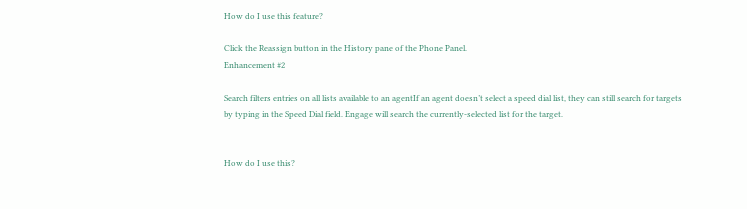How do I use this feature?

Click the Reassign button in the History pane of the Phone Panel.
Enhancement #2

Search filters entries on all lists available to an agentIf an agent doesn’t select a speed dial list, they can still search for targets by typing in the Speed Dial field. Engage will search the currently-selected list for the target.


How do I use this?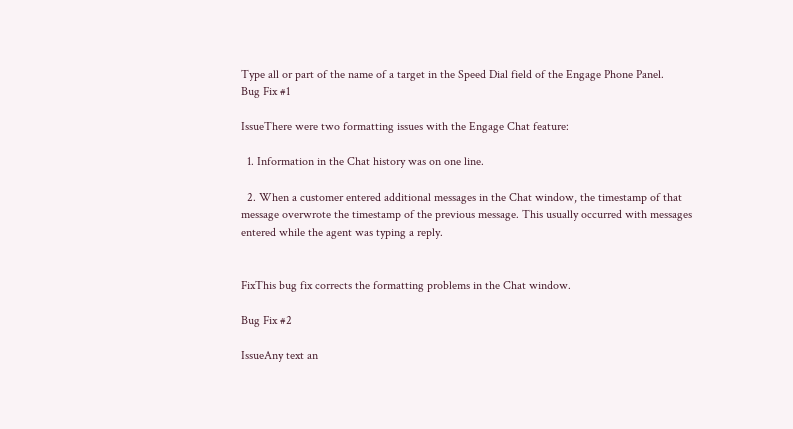Type all or part of the name of a target in the Speed Dial field of the Engage Phone Panel.
Bug Fix #1

IssueThere were two formatting issues with the Engage Chat feature:

  1. Information in the Chat history was on one line.

  2. When a customer entered additional messages in the Chat window, the timestamp of that message overwrote the timestamp of the previous message. This usually occurred with messages entered while the agent was typing a reply.


FixThis bug fix corrects the formatting problems in the Chat window.

Bug Fix #2

IssueAny text an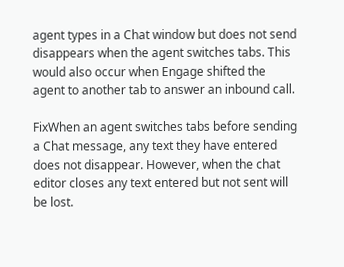agent types in a Chat window but does not send disappears when the agent switches tabs. This would also occur when Engage shifted the agent to another tab to answer an inbound call.

FixWhen an agent switches tabs before sending a Chat message, any text they have entered does not disappear. However, when the chat editor closes any text entered but not sent will be lost.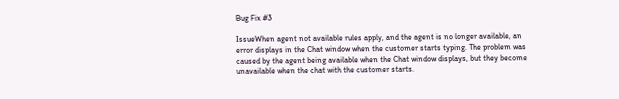Bug Fix #3

IssueWhen agent not available rules apply, and the agent is no longer available, an error displays in the Chat window when the customer starts typing. The problem was caused by the agent being available when the Chat window displays, but they become unavailable when the chat with the customer starts.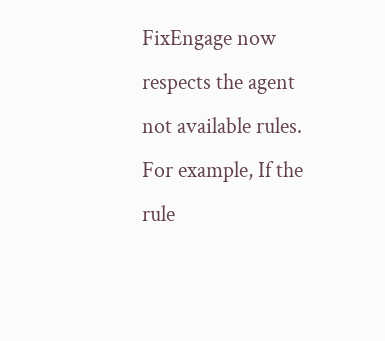FixEngage now respects the agent not available rules. For example, If the rule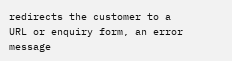redirects the customer to a URL or enquiry form, an error message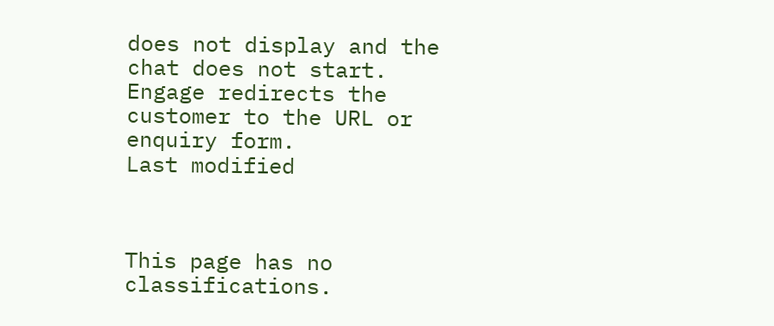does not display and the chat does not start. Engage redirects the customer to the URL or enquiry form.
Last modified



This page has no classifications.